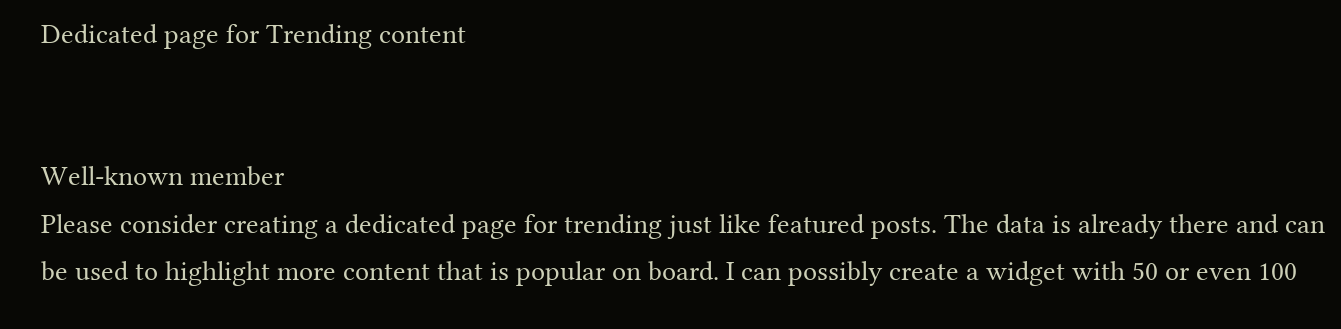Dedicated page for Trending content


Well-known member
Please consider creating a dedicated page for trending just like featured posts. The data is already there and can be used to highlight more content that is popular on board. I can possibly create a widget with 50 or even 100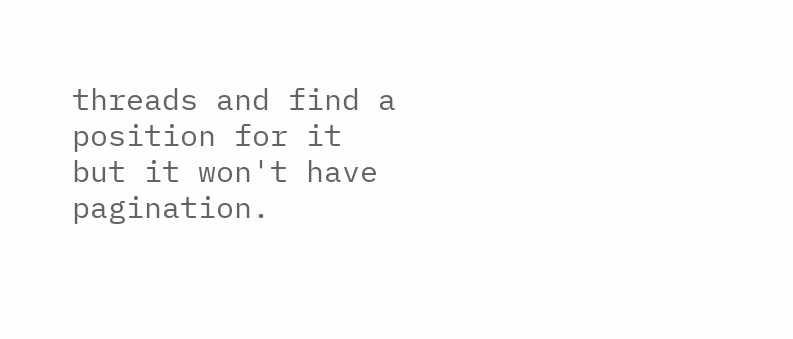threads and find a position for it but it won't have pagination.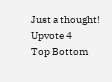Just a thought!
Upvote 4
Top Bottom